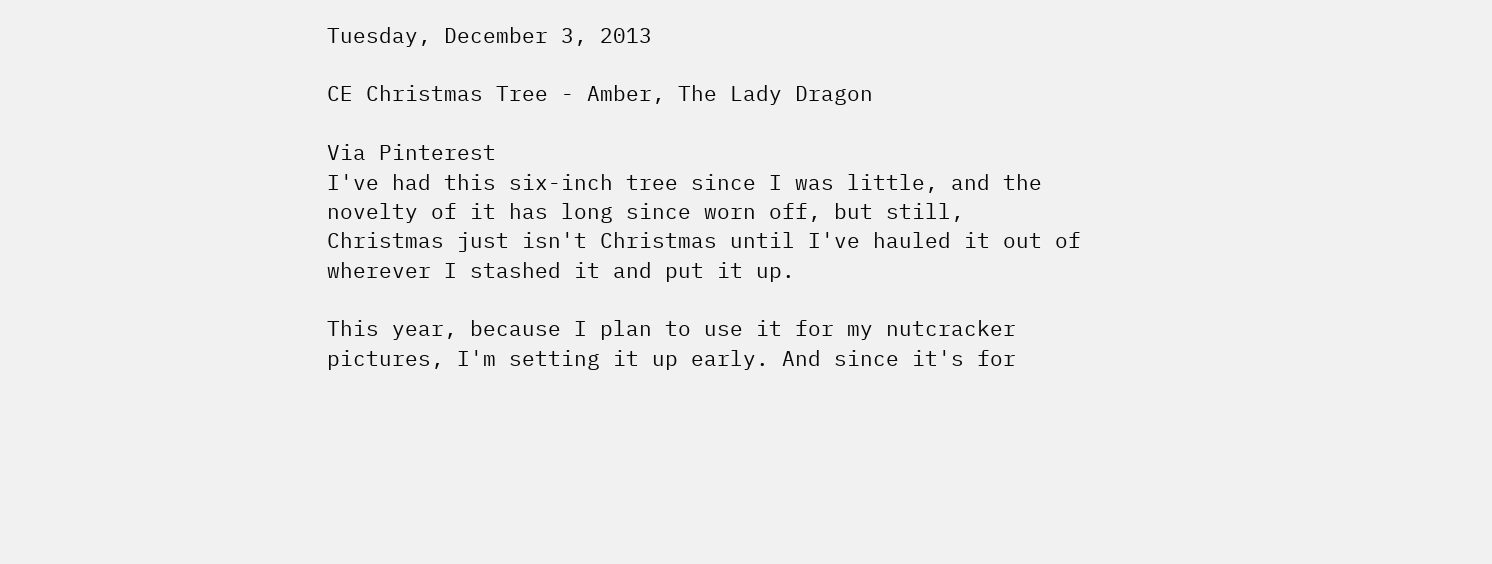Tuesday, December 3, 2013

CE Christmas Tree - Amber, The Lady Dragon

Via Pinterest
I've had this six-inch tree since I was little, and the novelty of it has long since worn off, but still, Christmas just isn't Christmas until I've hauled it out of wherever I stashed it and put it up.

This year, because I plan to use it for my nutcracker pictures, I'm setting it up early. And since it's for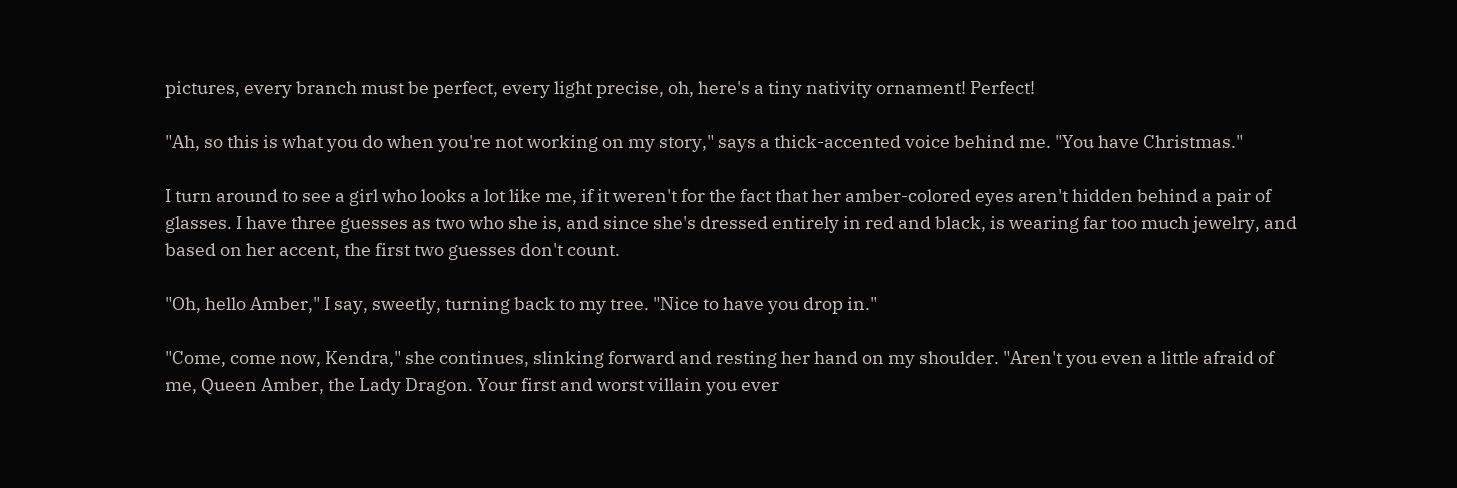pictures, every branch must be perfect, every light precise, oh, here's a tiny nativity ornament! Perfect!

"Ah, so this is what you do when you're not working on my story," says a thick-accented voice behind me. "You have Christmas."

I turn around to see a girl who looks a lot like me, if it weren't for the fact that her amber-colored eyes aren't hidden behind a pair of glasses. I have three guesses as two who she is, and since she's dressed entirely in red and black, is wearing far too much jewelry, and based on her accent, the first two guesses don't count.

"Oh, hello Amber," I say, sweetly, turning back to my tree. "Nice to have you drop in."

"Come, come now, Kendra," she continues, slinking forward and resting her hand on my shoulder. "Aren't you even a little afraid of me, Queen Amber, the Lady Dragon. Your first and worst villain you ever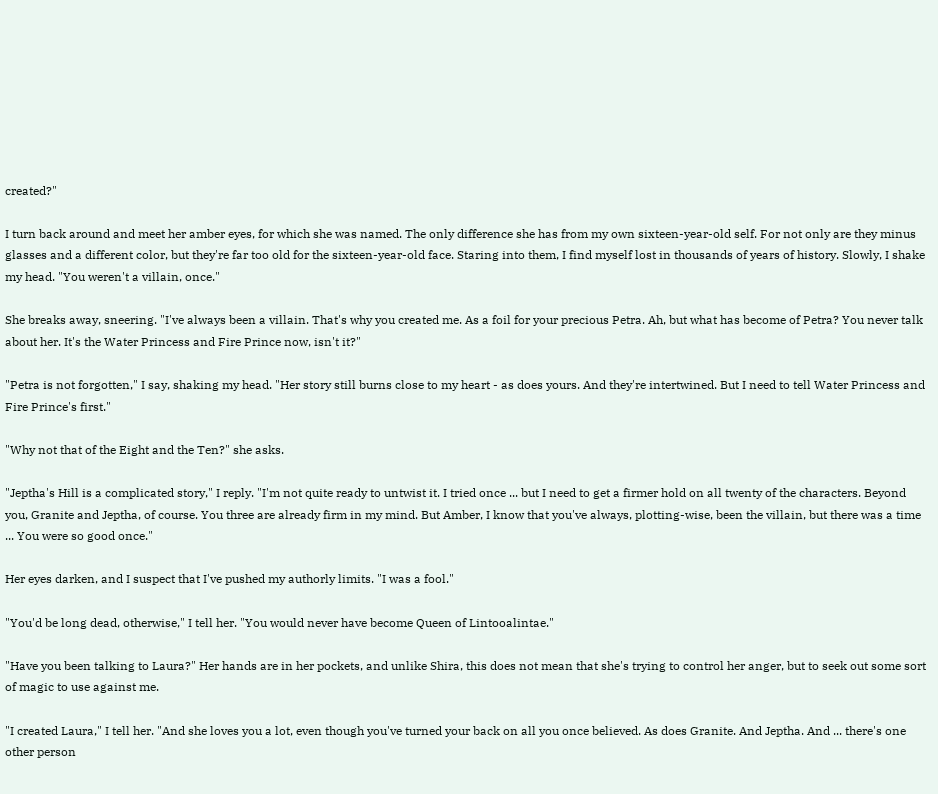created?"

I turn back around and meet her amber eyes, for which she was named. The only difference she has from my own sixteen-year-old self. For not only are they minus glasses and a different color, but they're far too old for the sixteen-year-old face. Staring into them, I find myself lost in thousands of years of history. Slowly, I shake my head. "You weren't a villain, once."

She breaks away, sneering. "I've always been a villain. That's why you created me. As a foil for your precious Petra. Ah, but what has become of Petra? You never talk about her. It's the Water Princess and Fire Prince now, isn't it?"

"Petra is not forgotten," I say, shaking my head. "Her story still burns close to my heart - as does yours. And they're intertwined. But I need to tell Water Princess and Fire Prince's first."

"Why not that of the Eight and the Ten?" she asks.

"Jeptha's Hill is a complicated story," I reply. "I'm not quite ready to untwist it. I tried once ... but I need to get a firmer hold on all twenty of the characters. Beyond you, Granite and Jeptha, of course. You three are already firm in my mind. But Amber, I know that you've always, plotting-wise, been the villain, but there was a time ... You were so good once."

Her eyes darken, and I suspect that I've pushed my authorly limits. "I was a fool."

"You'd be long dead, otherwise," I tell her. "You would never have become Queen of Lintooalintae."

"Have you been talking to Laura?" Her hands are in her pockets, and unlike Shira, this does not mean that she's trying to control her anger, but to seek out some sort of magic to use against me.

"I created Laura," I tell her. "And she loves you a lot, even though you've turned your back on all you once believed. As does Granite. And Jeptha. And ... there's one other person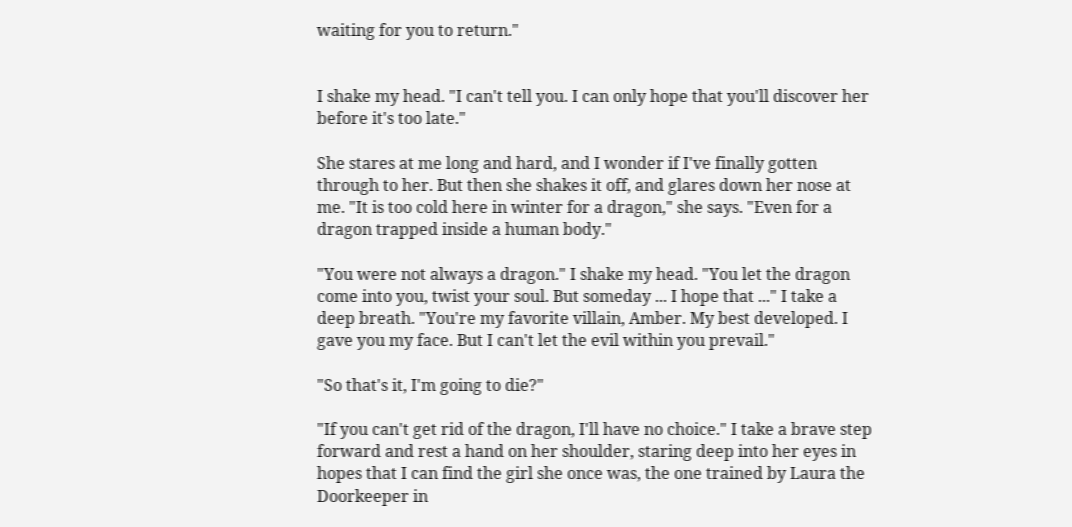waiting for you to return."


I shake my head. "I can't tell you. I can only hope that you'll discover her before it's too late."

She stares at me long and hard, and I wonder if I've finally gotten through to her. But then she shakes it off, and glares down her nose at me. "It is too cold here in winter for a dragon," she says. "Even for a dragon trapped inside a human body."

"You were not always a dragon." I shake my head. "You let the dragon come into you, twist your soul. But someday ... I hope that ..." I take a deep breath. "You're my favorite villain, Amber. My best developed. I gave you my face. But I can't let the evil within you prevail."

"So that's it, I'm going to die?"

"If you can't get rid of the dragon, I'll have no choice." I take a brave step forward and rest a hand on her shoulder, staring deep into her eyes in hopes that I can find the girl she once was, the one trained by Laura the Doorkeeper in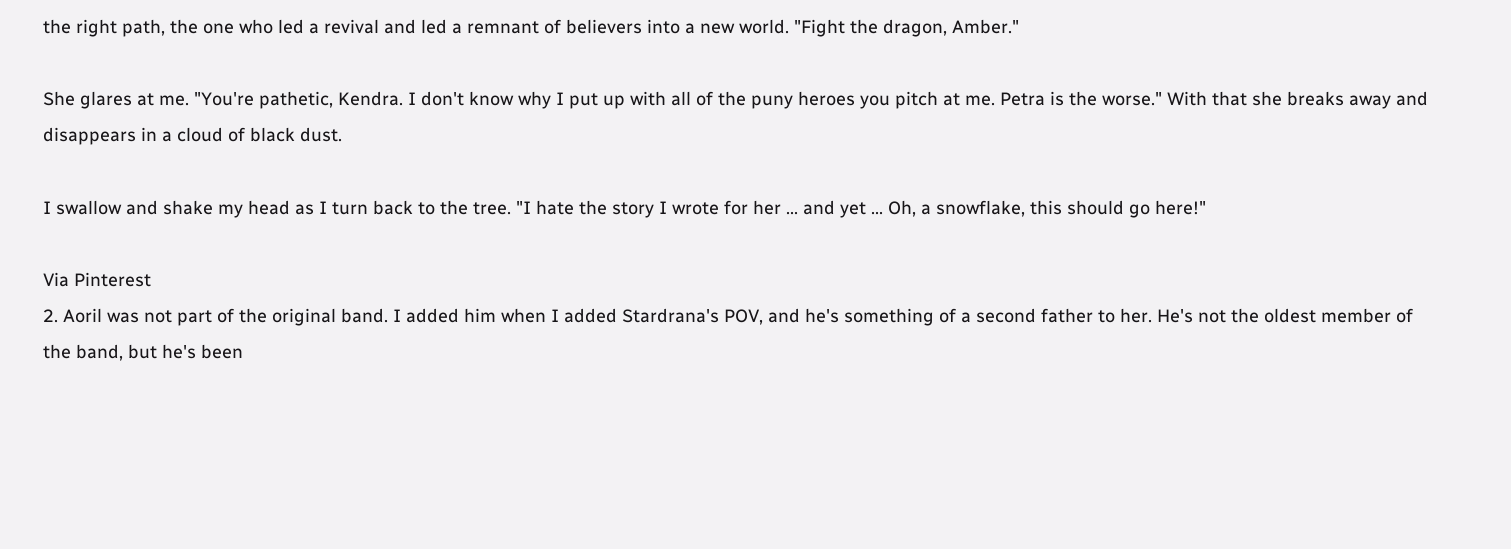the right path, the one who led a revival and led a remnant of believers into a new world. "Fight the dragon, Amber."

She glares at me. "You're pathetic, Kendra. I don't know why I put up with all of the puny heroes you pitch at me. Petra is the worse." With that she breaks away and disappears in a cloud of black dust.

I swallow and shake my head as I turn back to the tree. "I hate the story I wrote for her ... and yet ... Oh, a snowflake, this should go here!"

Via Pinterest
2. Aoril was not part of the original band. I added him when I added Stardrana's POV, and he's something of a second father to her. He's not the oldest member of the band, but he's been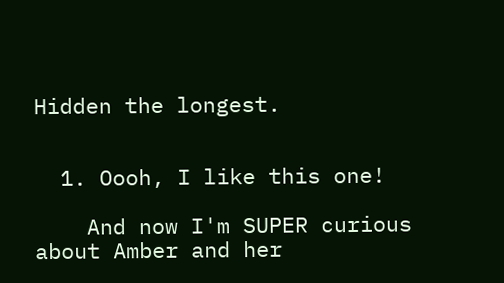Hidden the longest.


  1. Oooh, I like this one!

    And now I'm SUPER curious about Amber and her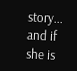story... and if she is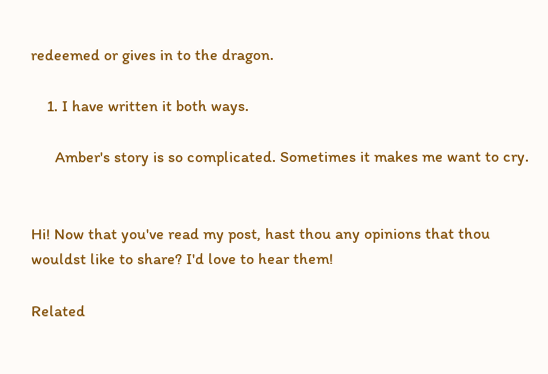redeemed or gives in to the dragon.

    1. I have written it both ways.

      Amber's story is so complicated. Sometimes it makes me want to cry.


Hi! Now that you've read my post, hast thou any opinions that thou wouldst like to share? I'd love to hear them!

Related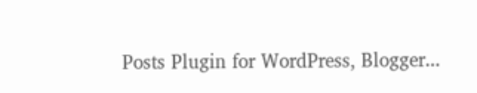Posts Plugin for WordPress, Blogger...